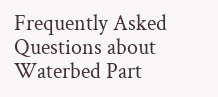Frequently Asked Questions about Waterbed Part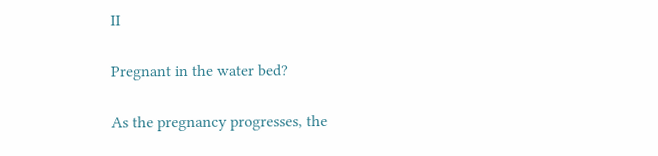II

Pregnant in the water bed?

As the pregnancy progresses, the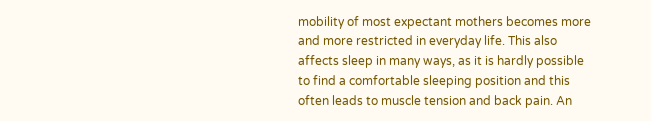mobility of most expectant mothers becomes more and more restricted in everyday life. This also affects sleep in many ways, as it is hardly possible to find a comfortable sleeping position and this often leads to muscle tension and back pain. An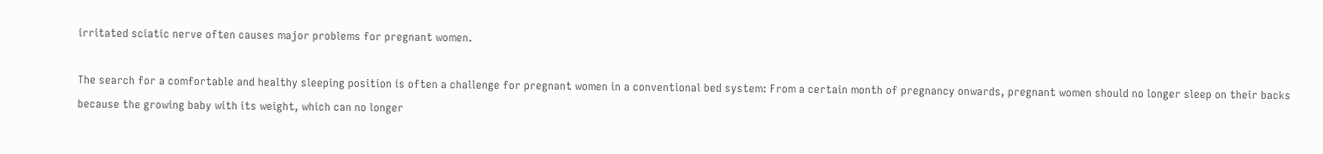irritated sciatic nerve often causes major problems for pregnant women.

The search for a comfortable and healthy sleeping position is often a challenge for pregnant women in a conventional bed system: From a certain month of pregnancy onwards, pregnant women should no longer sleep on their backs because the growing baby with its weight, which can no longer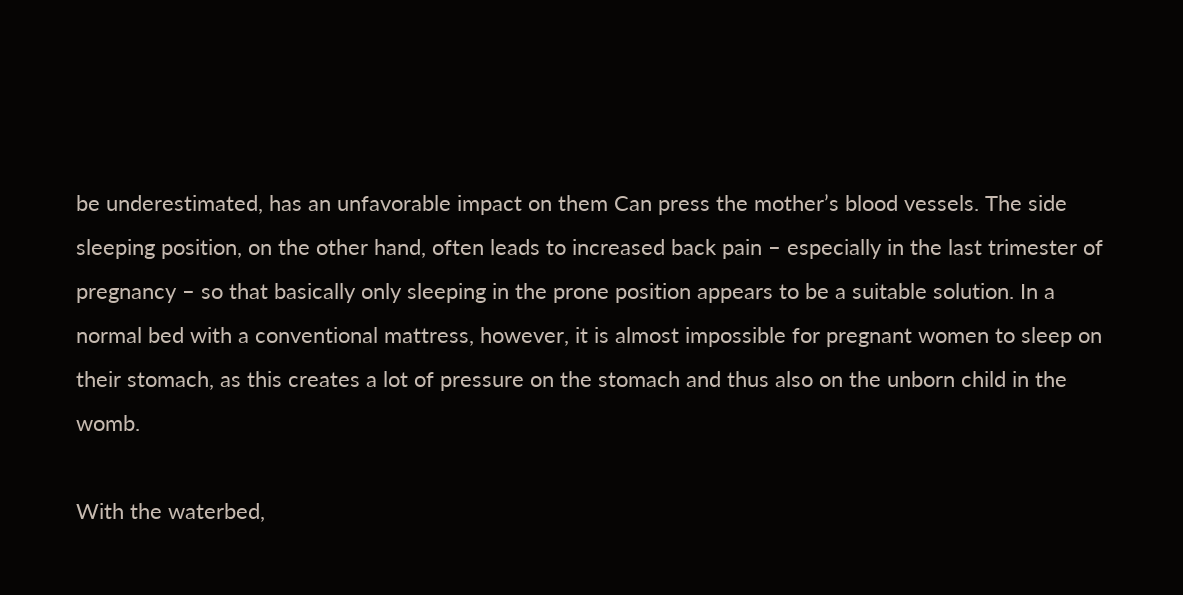be underestimated, has an unfavorable impact on them Can press the mother’s blood vessels. The side sleeping position, on the other hand, often leads to increased back pain – especially in the last trimester of pregnancy – so that basically only sleeping in the prone position appears to be a suitable solution. In a normal bed with a conventional mattress, however, it is almost impossible for pregnant women to sleep on their stomach, as this creates a lot of pressure on the stomach and thus also on the unborn child in the womb.

With the waterbed,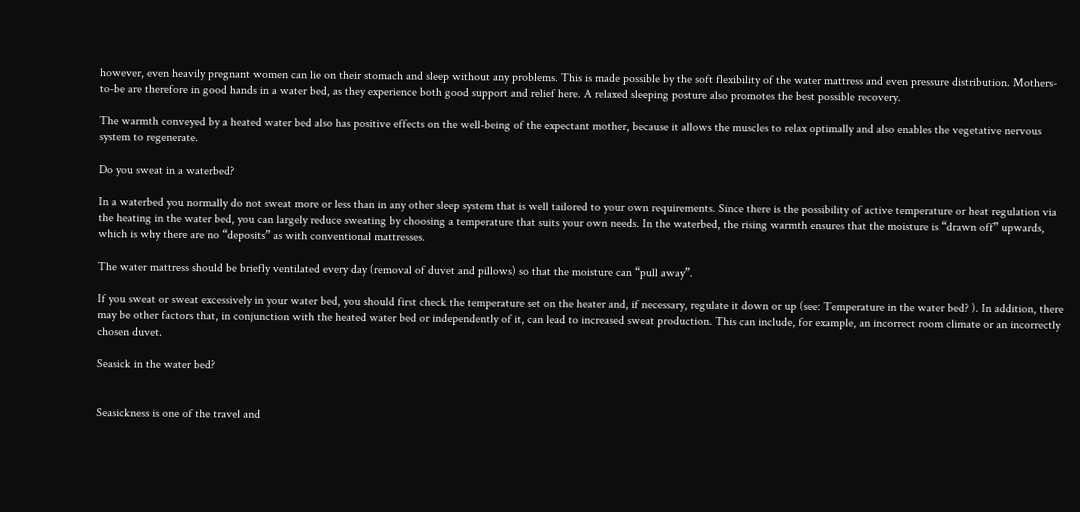however, even heavily pregnant women can lie on their stomach and sleep without any problems. This is made possible by the soft flexibility of the water mattress and even pressure distribution. Mothers-to-be are therefore in good hands in a water bed, as they experience both good support and relief here. A relaxed sleeping posture also promotes the best possible recovery.

The warmth conveyed by a heated water bed also has positive effects on the well-being of the expectant mother, because it allows the muscles to relax optimally and also enables the vegetative nervous system to regenerate.

Do you sweat in a waterbed?

In a waterbed you normally do not sweat more or less than in any other sleep system that is well tailored to your own requirements. Since there is the possibility of active temperature or heat regulation via the heating in the water bed, you can largely reduce sweating by choosing a temperature that suits your own needs. In the waterbed, the rising warmth ensures that the moisture is “drawn off” upwards, which is why there are no “deposits” as with conventional mattresses.

The water mattress should be briefly ventilated every day (removal of duvet and pillows) so that the moisture can “pull away”.

If you sweat or sweat excessively in your water bed, you should first check the temperature set on the heater and, if necessary, regulate it down or up (see: Temperature in the water bed? ). In addition, there may be other factors that, in conjunction with the heated water bed or independently of it, can lead to increased sweat production. This can include, for example, an incorrect room climate or an incorrectly chosen duvet.

Seasick in the water bed?


Seasickness is one of the travel and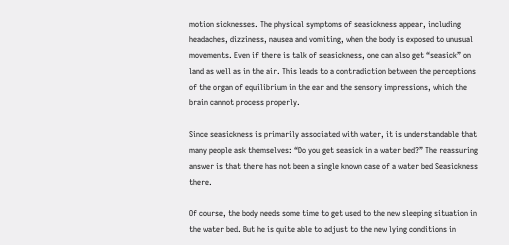motion sicknesses. The physical symptoms of seasickness appear, including headaches, dizziness, nausea and vomiting, when the body is exposed to unusual movements. Even if there is talk of seasickness, one can also get “seasick” on land as well as in the air. This leads to a contradiction between the perceptions of the organ of equilibrium in the ear and the sensory impressions, which the brain cannot process properly.

Since seasickness is primarily associated with water, it is understandable that many people ask themselves: “Do you get seasick in a water bed?” The reassuring answer is that there has not been a single known case of a water bed Seasickness there.

Of course, the body needs some time to get used to the new sleeping situation in the water bed. But he is quite able to adjust to the new lying conditions in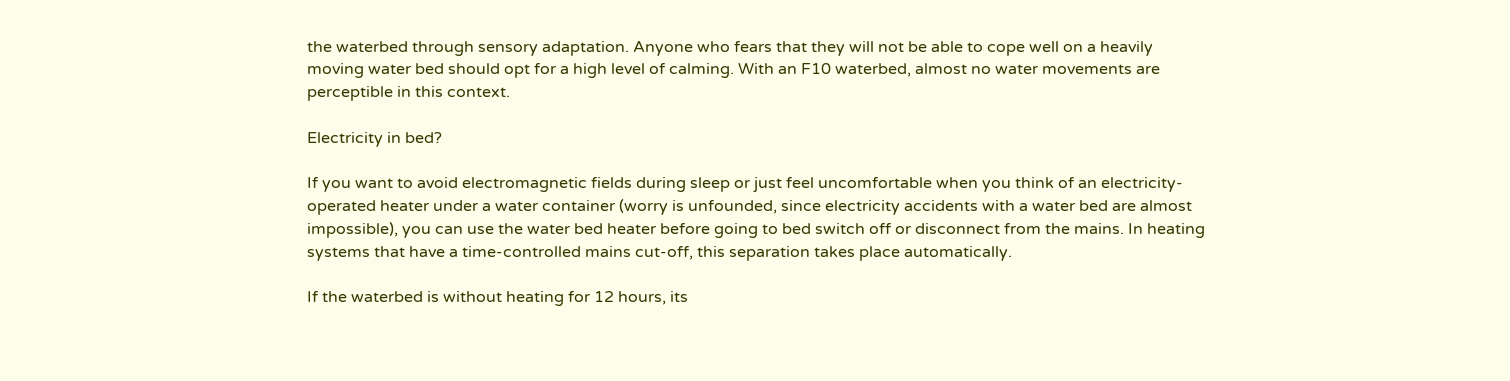the waterbed through sensory adaptation. Anyone who fears that they will not be able to cope well on a heavily moving water bed should opt for a high level of calming. With an F10 waterbed, almost no water movements are perceptible in this context.

Electricity in bed?

If you want to avoid electromagnetic fields during sleep or just feel uncomfortable when you think of an electricity-operated heater under a water container (worry is unfounded, since electricity accidents with a water bed are almost impossible), you can use the water bed heater before going to bed switch off or disconnect from the mains. In heating systems that have a time-controlled mains cut-off, this separation takes place automatically.

If the waterbed is without heating for 12 hours, its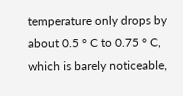temperature only drops by about 0.5 ° C to 0.75 ° C, which is barely noticeable,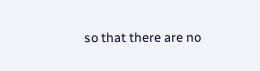so that there are no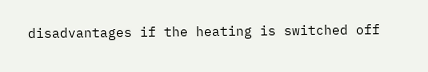disadvantages if the heating is switched off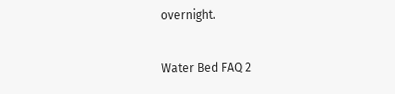overnight.

Water Bed FAQ 2